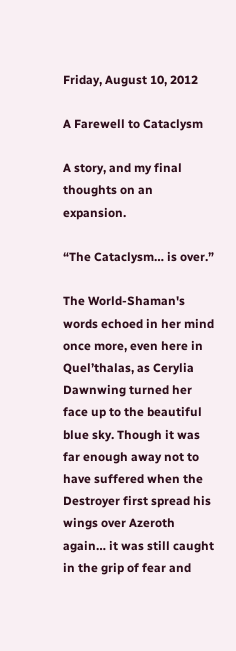Friday, August 10, 2012

A Farewell to Cataclysm

A story, and my final thoughts on an expansion.

“The Cataclysm… is over.”

The World-Shaman's words echoed in her mind once more, even here in Quel’thalas, as Cerylia Dawnwing turned her face up to the beautiful blue sky. Though it was far enough away not to have suffered when the Destroyer first spread his wings over Azeroth again… it was still caught in the grip of fear and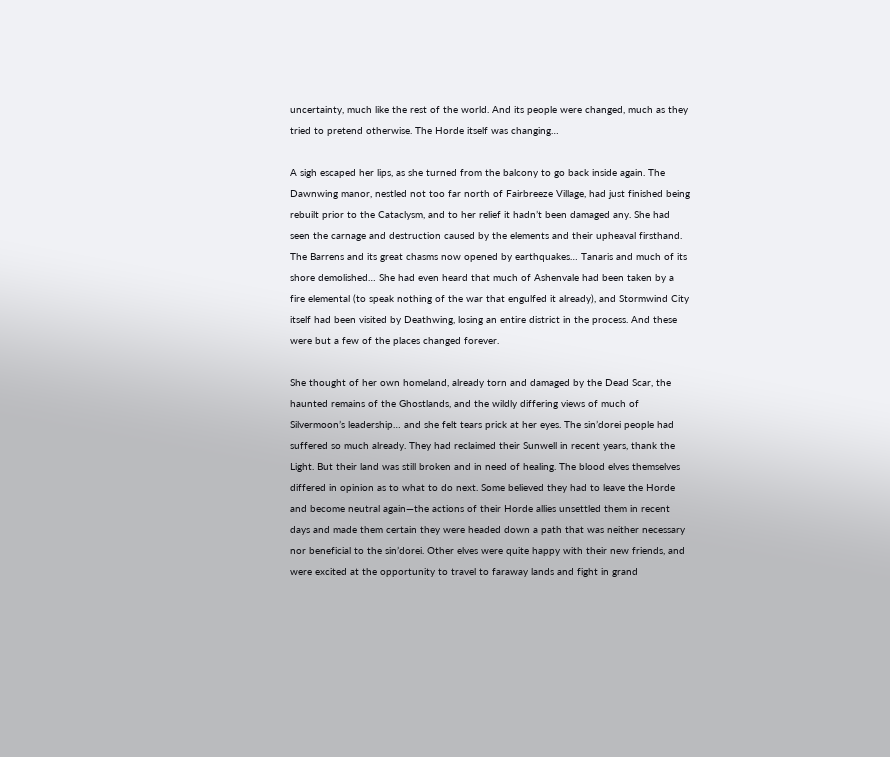uncertainty, much like the rest of the world. And its people were changed, much as they tried to pretend otherwise. The Horde itself was changing…

A sigh escaped her lips, as she turned from the balcony to go back inside again. The Dawnwing manor, nestled not too far north of Fairbreeze Village, had just finished being rebuilt prior to the Cataclysm, and to her relief it hadn’t been damaged any. She had seen the carnage and destruction caused by the elements and their upheaval firsthand. The Barrens and its great chasms now opened by earthquakes… Tanaris and much of its shore demolished… She had even heard that much of Ashenvale had been taken by a fire elemental (to speak nothing of the war that engulfed it already), and Stormwind City itself had been visited by Deathwing, losing an entire district in the process. And these were but a few of the places changed forever.

She thought of her own homeland, already torn and damaged by the Dead Scar, the haunted remains of the Ghostlands, and the wildly differing views of much of Silvermoon’s leadership… and she felt tears prick at her eyes. The sin’dorei people had suffered so much already. They had reclaimed their Sunwell in recent years, thank the Light. But their land was still broken and in need of healing. The blood elves themselves differed in opinion as to what to do next. Some believed they had to leave the Horde and become neutral again—the actions of their Horde allies unsettled them in recent days and made them certain they were headed down a path that was neither necessary nor beneficial to the sin’dorei. Other elves were quite happy with their new friends, and were excited at the opportunity to travel to faraway lands and fight in grand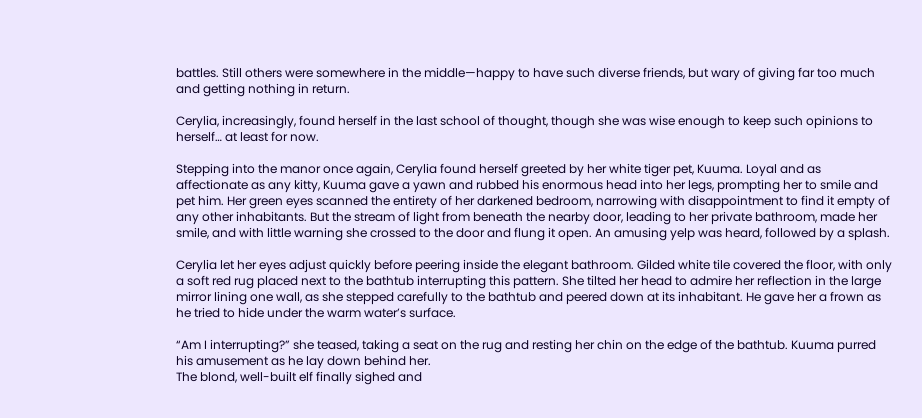battles. Still others were somewhere in the middle—happy to have such diverse friends, but wary of giving far too much and getting nothing in return.

Cerylia, increasingly, found herself in the last school of thought, though she was wise enough to keep such opinions to herself… at least for now.

Stepping into the manor once again, Cerylia found herself greeted by her white tiger pet, Kuuma. Loyal and as affectionate as any kitty, Kuuma gave a yawn and rubbed his enormous head into her legs, prompting her to smile and pet him. Her green eyes scanned the entirety of her darkened bedroom, narrowing with disappointment to find it empty of any other inhabitants. But the stream of light from beneath the nearby door, leading to her private bathroom, made her smile, and with little warning she crossed to the door and flung it open. An amusing yelp was heard, followed by a splash.

Cerylia let her eyes adjust quickly before peering inside the elegant bathroom. Gilded white tile covered the floor, with only a soft red rug placed next to the bathtub interrupting this pattern. She tilted her head to admire her reflection in the large mirror lining one wall, as she stepped carefully to the bathtub and peered down at its inhabitant. He gave her a frown as he tried to hide under the warm water’s surface.

“Am I interrupting?” she teased, taking a seat on the rug and resting her chin on the edge of the bathtub. Kuuma purred his amusement as he lay down behind her.
The blond, well-built elf finally sighed and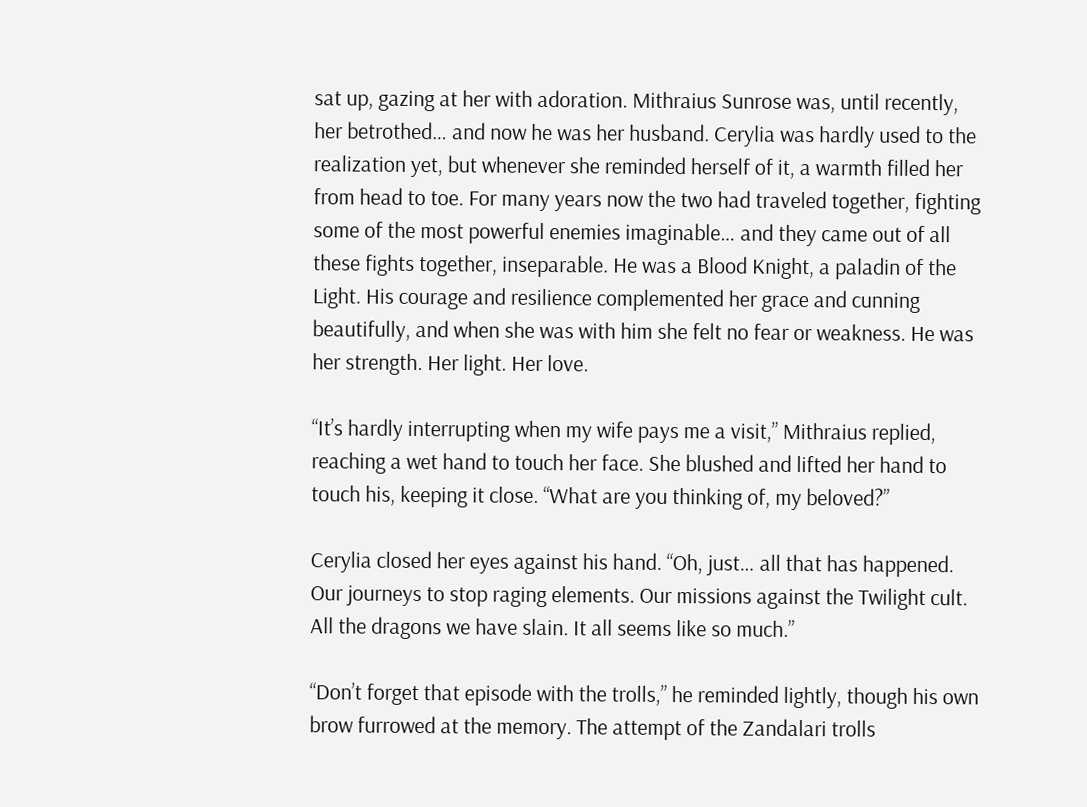sat up, gazing at her with adoration. Mithraius Sunrose was, until recently, her betrothed… and now he was her husband. Cerylia was hardly used to the realization yet, but whenever she reminded herself of it, a warmth filled her from head to toe. For many years now the two had traveled together, fighting some of the most powerful enemies imaginable… and they came out of all these fights together, inseparable. He was a Blood Knight, a paladin of the Light. His courage and resilience complemented her grace and cunning beautifully, and when she was with him she felt no fear or weakness. He was her strength. Her light. Her love.

“It’s hardly interrupting when my wife pays me a visit,” Mithraius replied, reaching a wet hand to touch her face. She blushed and lifted her hand to touch his, keeping it close. “What are you thinking of, my beloved?”

Cerylia closed her eyes against his hand. “Oh, just… all that has happened. Our journeys to stop raging elements. Our missions against the Twilight cult. All the dragons we have slain. It all seems like so much.”

“Don’t forget that episode with the trolls,” he reminded lightly, though his own brow furrowed at the memory. The attempt of the Zandalari trolls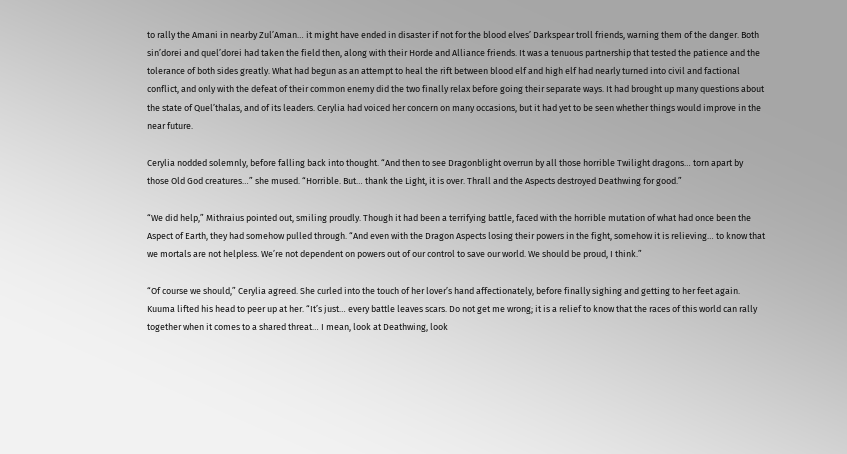to rally the Amani in nearby Zul’Aman… it might have ended in disaster if not for the blood elves’ Darkspear troll friends, warning them of the danger. Both sin’dorei and quel’dorei had taken the field then, along with their Horde and Alliance friends. It was a tenuous partnership that tested the patience and the tolerance of both sides greatly. What had begun as an attempt to heal the rift between blood elf and high elf had nearly turned into civil and factional conflict, and only with the defeat of their common enemy did the two finally relax before going their separate ways. It had brought up many questions about the state of Quel’thalas, and of its leaders. Cerylia had voiced her concern on many occasions, but it had yet to be seen whether things would improve in the near future.

Cerylia nodded solemnly, before falling back into thought. “And then to see Dragonblight overrun by all those horrible Twilight dragons… torn apart by those Old God creatures…” she mused. “Horrible. But… thank the Light, it is over. Thrall and the Aspects destroyed Deathwing for good.”

“We did help,” Mithraius pointed out, smiling proudly. Though it had been a terrifying battle, faced with the horrible mutation of what had once been the Aspect of Earth, they had somehow pulled through. “And even with the Dragon Aspects losing their powers in the fight, somehow it is relieving… to know that we mortals are not helpless. We’re not dependent on powers out of our control to save our world. We should be proud, I think.”

“Of course we should,” Cerylia agreed. She curled into the touch of her lover’s hand affectionately, before finally sighing and getting to her feet again. Kuuma lifted his head to peer up at her. “It’s just… every battle leaves scars. Do not get me wrong; it is a relief to know that the races of this world can rally together when it comes to a shared threat… I mean, look at Deathwing, look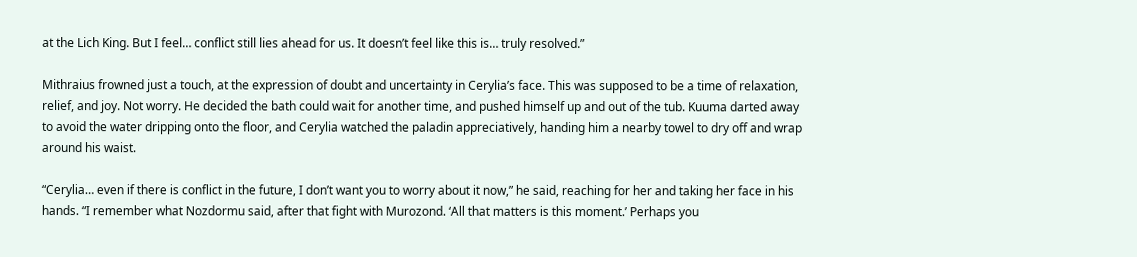at the Lich King. But I feel… conflict still lies ahead for us. It doesn’t feel like this is… truly resolved.”

Mithraius frowned just a touch, at the expression of doubt and uncertainty in Cerylia’s face. This was supposed to be a time of relaxation, relief, and joy. Not worry. He decided the bath could wait for another time, and pushed himself up and out of the tub. Kuuma darted away to avoid the water dripping onto the floor, and Cerylia watched the paladin appreciatively, handing him a nearby towel to dry off and wrap around his waist.

“Cerylia… even if there is conflict in the future, I don’t want you to worry about it now,” he said, reaching for her and taking her face in his hands. “I remember what Nozdormu said, after that fight with Murozond. ‘All that matters is this moment.’ Perhaps you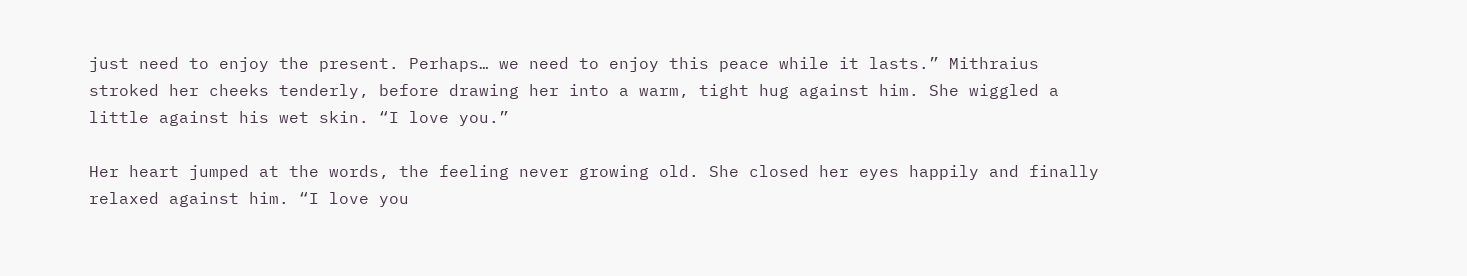just need to enjoy the present. Perhaps… we need to enjoy this peace while it lasts.” Mithraius stroked her cheeks tenderly, before drawing her into a warm, tight hug against him. She wiggled a little against his wet skin. “I love you.”

Her heart jumped at the words, the feeling never growing old. She closed her eyes happily and finally relaxed against him. “I love you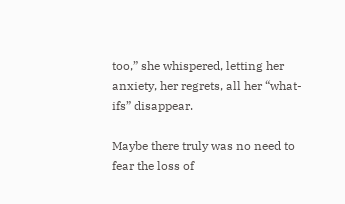too,” she whispered, letting her anxiety, her regrets, all her “what-ifs” disappear.

Maybe there truly was no need to fear the loss of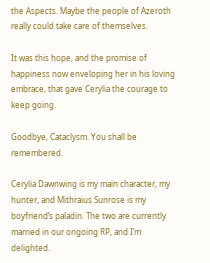the Aspects. Maybe the people of Azeroth really could take care of themselves.

It was this hope, and the promise of happiness now enveloping her in his loving embrace, that gave Cerylia the courage to keep going.

Goodbye, Cataclysm. You shall be remembered.

Cerylia Dawnwing is my main character, my hunter, and Mithraius Sunrose is my boyfriend’s paladin. The two are currently married in our ongoing RP, and I’m delighted.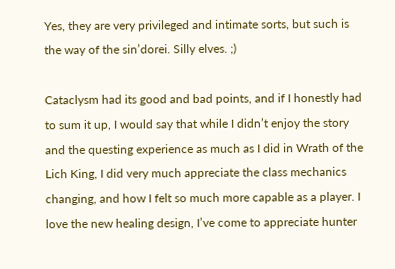Yes, they are very privileged and intimate sorts, but such is the way of the sin’dorei. Silly elves. ;)

Cataclysm had its good and bad points, and if I honestly had to sum it up, I would say that while I didn’t enjoy the story and the questing experience as much as I did in Wrath of the Lich King, I did very much appreciate the class mechanics changing, and how I felt so much more capable as a player. I love the new healing design, I’ve come to appreciate hunter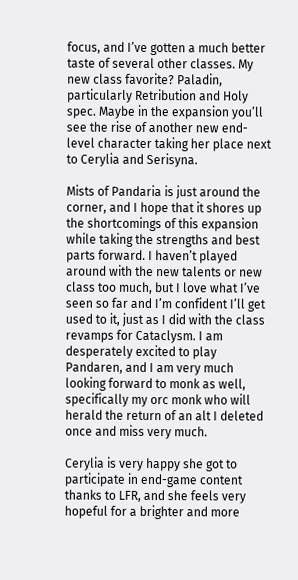focus, and I’ve gotten a much better taste of several other classes. My new class favorite? Paladin, particularly Retribution and Holy spec. Maybe in the expansion you’ll see the rise of another new end-level character taking her place next to Cerylia and Serisyna.

Mists of Pandaria is just around the corner, and I hope that it shores up the shortcomings of this expansion while taking the strengths and best parts forward. I haven’t played around with the new talents or new class too much, but I love what I’ve seen so far and I’m confident I’ll get used to it, just as I did with the class revamps for Cataclysm. I am desperately excited to play Pandaren, and I am very much looking forward to monk as well, specifically my orc monk who will herald the return of an alt I deleted once and miss very much.

Cerylia is very happy she got to participate in end-game content thanks to LFR, and she feels very hopeful for a brighter and more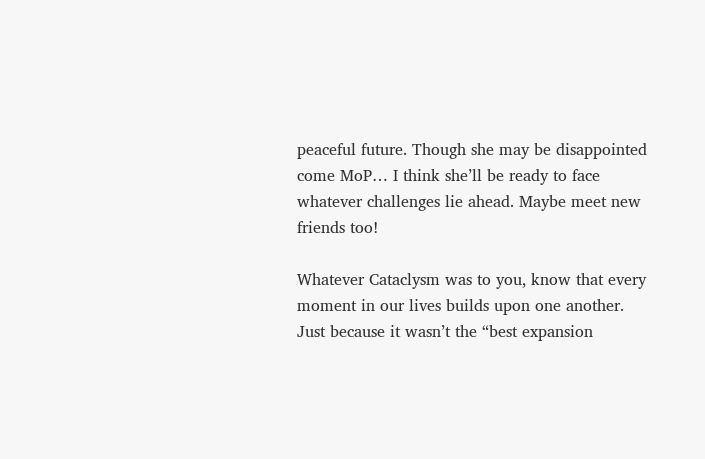peaceful future. Though she may be disappointed come MoP… I think she’ll be ready to face whatever challenges lie ahead. Maybe meet new friends too!

Whatever Cataclysm was to you, know that every moment in our lives builds upon one another. Just because it wasn’t the “best expansion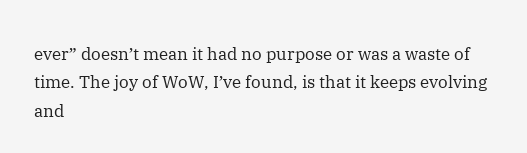ever” doesn’t mean it had no purpose or was a waste of time. The joy of WoW, I’ve found, is that it keeps evolving and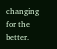changing for the better.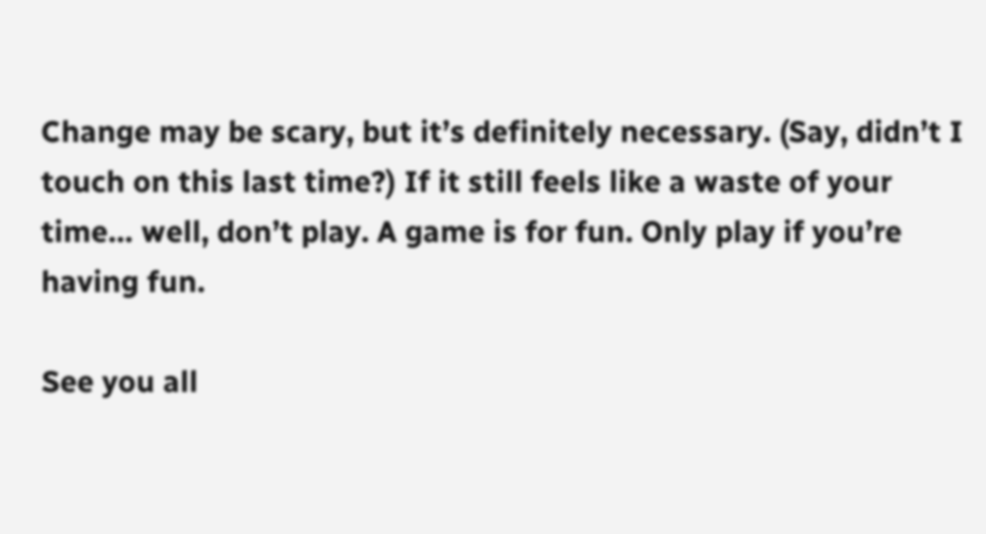Change may be scary, but it’s definitely necessary. (Say, didn’t I touch on this last time?) If it still feels like a waste of your time… well, don’t play. A game is for fun. Only play if you’re having fun.

See you all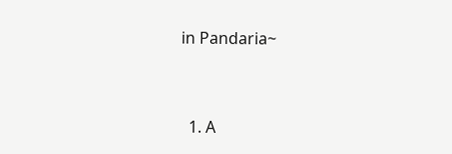in Pandaria~



  1. A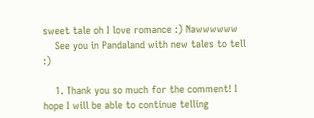sweet tale oh I love romance :) Nawwwwww
    See you in Pandaland with new tales to tell :)

    1. Thank you so much for the comment! I hope I will be able to continue telling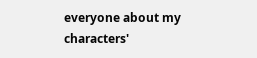everyone about my characters'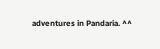adventures in Pandaria. ^^